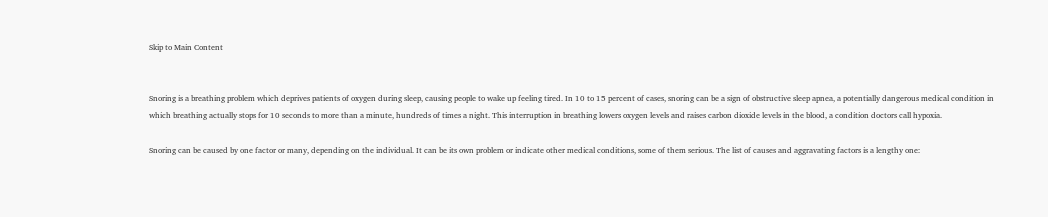Skip to Main Content


Snoring is a breathing problem which deprives patients of oxygen during sleep, causing people to wake up feeling tired. In 10 to 15 percent of cases, snoring can be a sign of obstructive sleep apnea, a potentially dangerous medical condition in which breathing actually stops for 10 seconds to more than a minute, hundreds of times a night. This interruption in breathing lowers oxygen levels and raises carbon dioxide levels in the blood, a condition doctors call hypoxia.

Snoring can be caused by one factor or many, depending on the individual. It can be its own problem or indicate other medical conditions, some of them serious. The list of causes and aggravating factors is a lengthy one: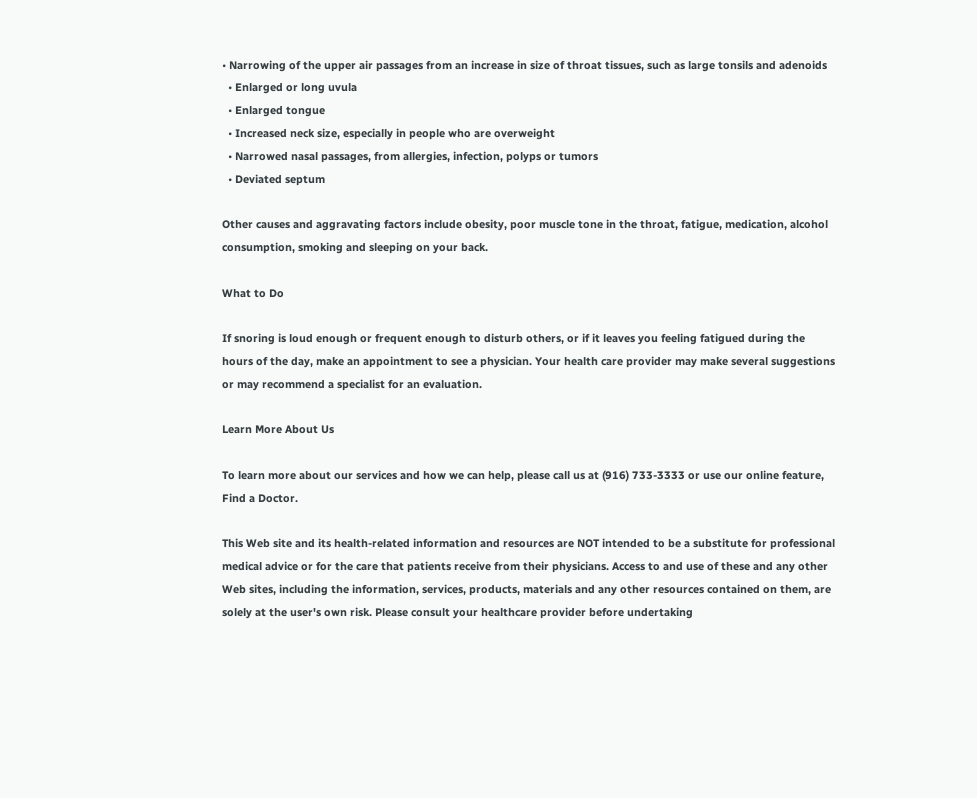• Narrowing of the upper air passages from an increase in size of throat tissues, such as large tonsils and adenoids
  • Enlarged or long uvula
  • Enlarged tongue
  • Increased neck size, especially in people who are overweight
  • Narrowed nasal passages, from allergies, infection, polyps or tumors
  • Deviated septum

Other causes and aggravating factors include obesity, poor muscle tone in the throat, fatigue, medication, alcohol consumption, smoking and sleeping on your back.

What to Do

If snoring is loud enough or frequent enough to disturb others, or if it leaves you feeling fatigued during the hours of the day, make an appointment to see a physician. Your health care provider may make several suggestions or may recommend a specialist for an evaluation.

Learn More About Us

To learn more about our services and how we can help, please call us at (916) 733-3333 or use our online feature, Find a Doctor.

This Web site and its health-related information and resources are NOT intended to be a substitute for professional medical advice or for the care that patients receive from their physicians. Access to and use of these and any other Web sites, including the information, services, products, materials and any other resources contained on them, are solely at the user's own risk. Please consult your healthcare provider before undertaking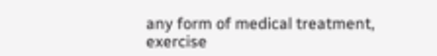any form of medical treatment, exercise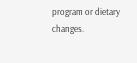program or dietary changes.